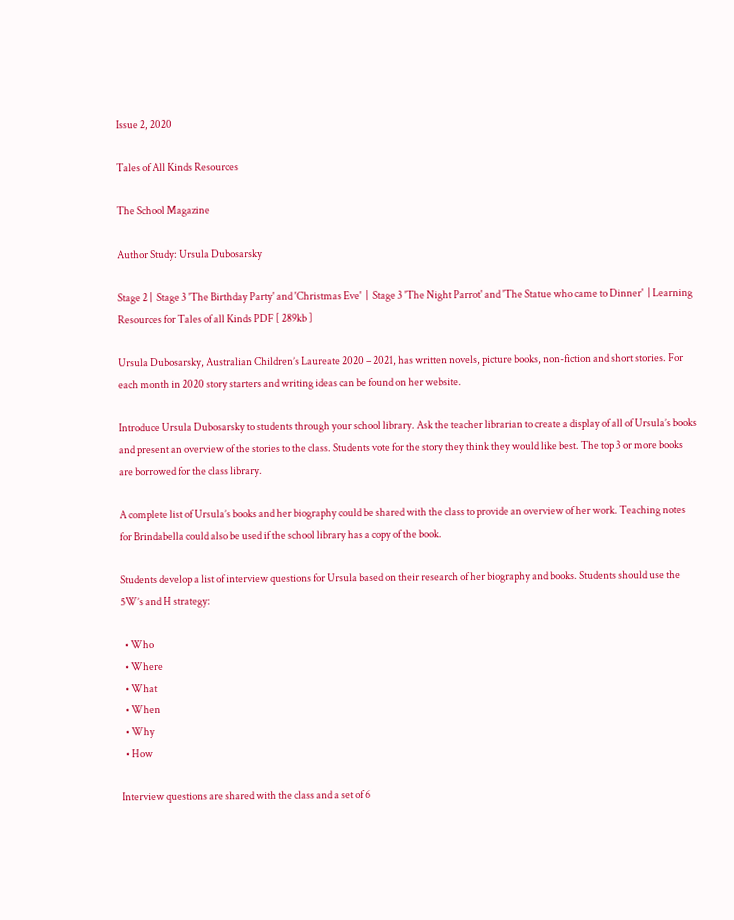Issue 2, 2020

Tales of All Kinds Resources

The School Magazine

Author Study: Ursula Dubosarsky

Stage 2 |  Stage 3 'The Birthday Party' and 'Christmas Eve'  |  Stage 3 'The Night Parrot' and 'The Statue who came to Dinner'  | Learning Resources for Tales of all Kinds PDF [ 289kb ]

Ursula Dubosarsky, Australian Children’s Laureate 2020 – 2021, has written novels, picture books, non-fiction and short stories. For each month in 2020 story starters and writing ideas can be found on her website.

Introduce Ursula Dubosarsky to students through your school library. Ask the teacher librarian to create a display of all of Ursula’s books and present an overview of the stories to the class. Students vote for the story they think they would like best. The top 3 or more books are borrowed for the class library.

A complete list of Ursula’s books and her biography could be shared with the class to provide an overview of her work. Teaching notes for Brindabella could also be used if the school library has a copy of the book.

Students develop a list of interview questions for Ursula based on their research of her biography and books. Students should use the 5W’s and H strategy:

  • Who
  • Where
  • What
  • When
  • Why
  • How

Interview questions are shared with the class and a set of 6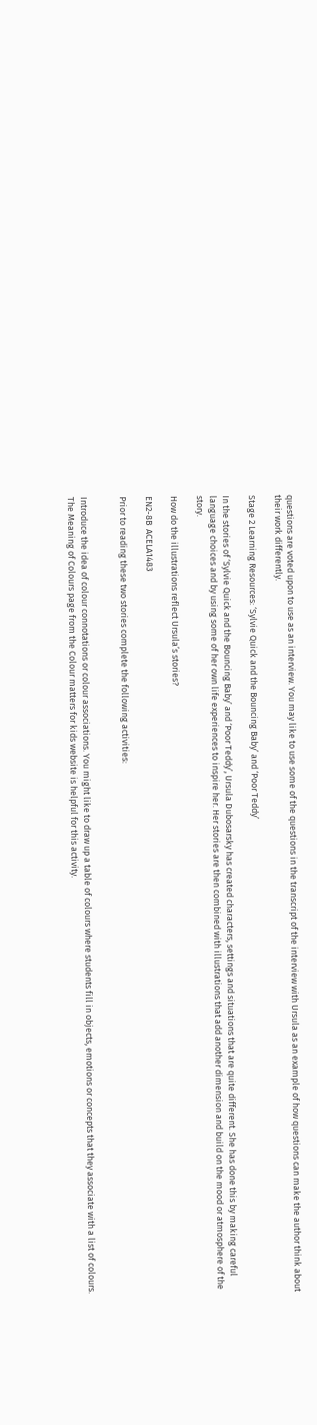questions are voted upon to use as an interview. You may like to use some of the questions in the transcript of the interview with Ursula as an example of how questions can make the author think about their work differently.

Stage 2 Learning Resources: ‘Sylvie Quick and the Bouncing Baby’ and ‘Poor Teddy’

In the stories of ‘Sylvie Quick and the Bouncing Baby’ and ‘Poor Teddy’, Ursula Dubosarsky has created characters, settings and situations that are quite different. She has done this by making careful language choices and by using some of her own life experiences to inspire her. Her stories are then combined with illustrations that add another dimension and build on the mood or atmosphere of the story.

How do the illustrations reflect Ursula’s stories?

EN2-8B  ACELA1483

Prior to reading these two stories complete the following activities:


Introduce the idea of colour connotations or colour associations. You might like to draw up a table of colours where students fill in objects, emotions or concepts that they associate with a list of colours.  The Meaning of Colours page from the Colour matters for kids website is helpful for this activity.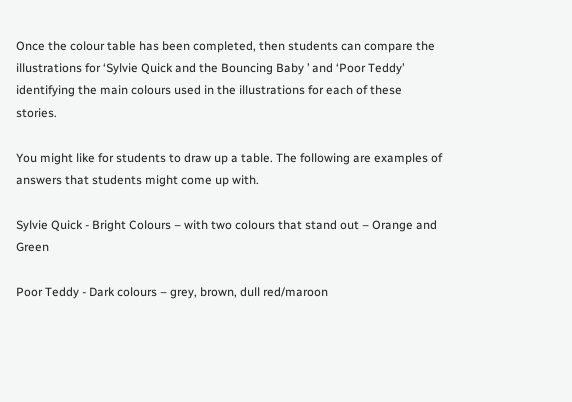Once the colour table has been completed, then students can compare the illustrations for ‘Sylvie Quick and the Bouncing Baby ’ and ‘Poor Teddy’ identifying the main colours used in the illustrations for each of these stories.

You might like for students to draw up a table. The following are examples of answers that students might come up with.

Sylvie Quick - Bright Colours – with two colours that stand out – Orange and Green

Poor Teddy - Dark colours – grey, brown, dull red/maroon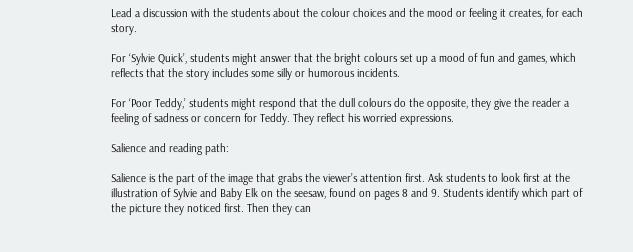Lead a discussion with the students about the colour choices and the mood or feeling it creates, for each story.

For ‘Sylvie Quick’, students might answer that the bright colours set up a mood of fun and games, which reflects that the story includes some silly or humorous incidents.

For ‘Poor Teddy,’ students might respond that the dull colours do the opposite, they give the reader a feeling of sadness or concern for Teddy. They reflect his worried expressions.

Salience and reading path:

Salience is the part of the image that grabs the viewer’s attention first. Ask students to look first at the illustration of Sylvie and Baby Elk on the seesaw, found on pages 8 and 9. Students identify which part of the picture they noticed first. Then they can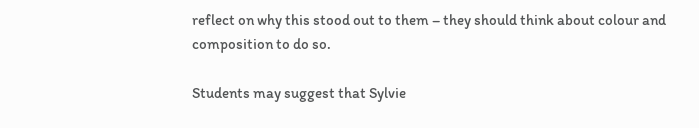reflect on why this stood out to them – they should think about colour and composition to do so.

Students may suggest that Sylvie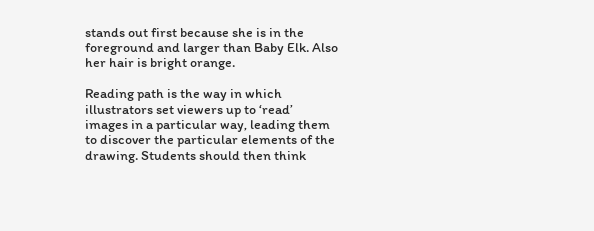stands out first because she is in the foreground and larger than Baby Elk. Also her hair is bright orange.

Reading path is the way in which illustrators set viewers up to ‘read’ images in a particular way, leading them to discover the particular elements of the drawing. Students should then think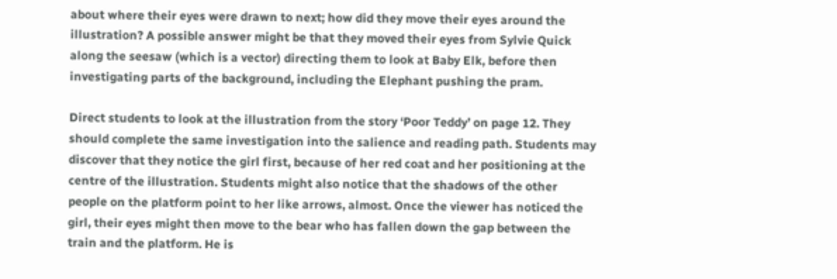about where their eyes were drawn to next; how did they move their eyes around the illustration? A possible answer might be that they moved their eyes from Sylvie Quick along the seesaw (which is a vector) directing them to look at Baby Elk, before then investigating parts of the background, including the Elephant pushing the pram.

Direct students to look at the illustration from the story ‘Poor Teddy’ on page 12. They should complete the same investigation into the salience and reading path. Students may discover that they notice the girl first, because of her red coat and her positioning at the centre of the illustration. Students might also notice that the shadows of the other people on the platform point to her like arrows, almost. Once the viewer has noticed the girl, their eyes might then move to the bear who has fallen down the gap between the train and the platform. He is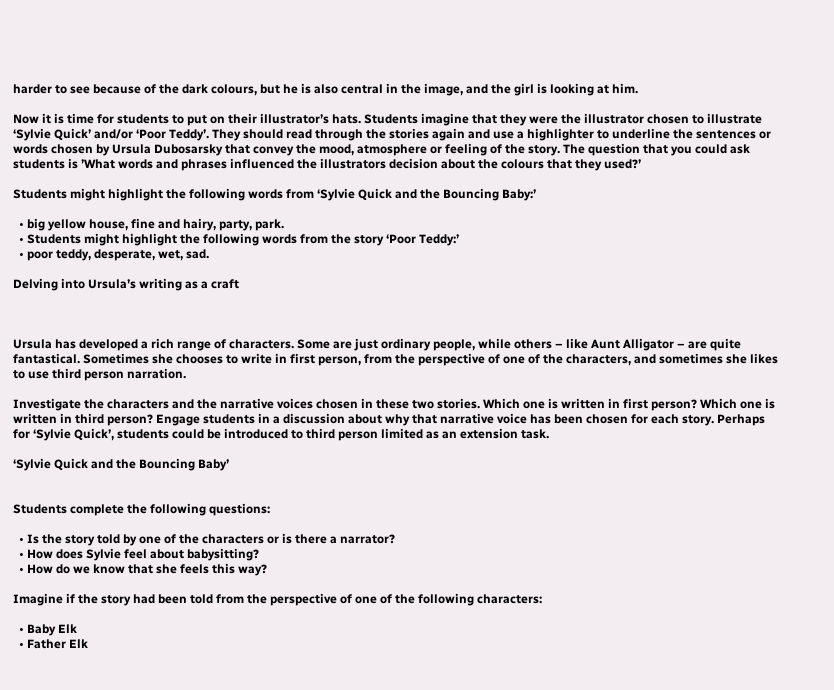harder to see because of the dark colours, but he is also central in the image, and the girl is looking at him.

Now it is time for students to put on their illustrator’s hats. Students imagine that they were the illustrator chosen to illustrate ‘Sylvie Quick’ and/or ‘Poor Teddy’. They should read through the stories again and use a highlighter to underline the sentences or words chosen by Ursula Dubosarsky that convey the mood, atmosphere or feeling of the story. The question that you could ask students is ’What words and phrases influenced the illustrators decision about the colours that they used?’

Students might highlight the following words from ‘Sylvie Quick and the Bouncing Baby:’

  • big yellow house, fine and hairy, party, park.
  • Students might highlight the following words from the story ‘Poor Teddy:’
  • poor teddy, desperate, wet, sad.

Delving into Ursula’s writing as a craft



Ursula has developed a rich range of characters. Some are just ordinary people, while others – like Aunt Alligator – are quite fantastical. Sometimes she chooses to write in first person, from the perspective of one of the characters, and sometimes she likes to use third person narration.

Investigate the characters and the narrative voices chosen in these two stories. Which one is written in first person? Which one is written in third person? Engage students in a discussion about why that narrative voice has been chosen for each story. Perhaps for ‘Sylvie Quick’, students could be introduced to third person limited as an extension task.

‘Sylvie Quick and the Bouncing Baby’


Students complete the following questions:

  • Is the story told by one of the characters or is there a narrator?
  • How does Sylvie feel about babysitting?
  • How do we know that she feels this way?

Imagine if the story had been told from the perspective of one of the following characters:

  • Baby Elk
  • Father Elk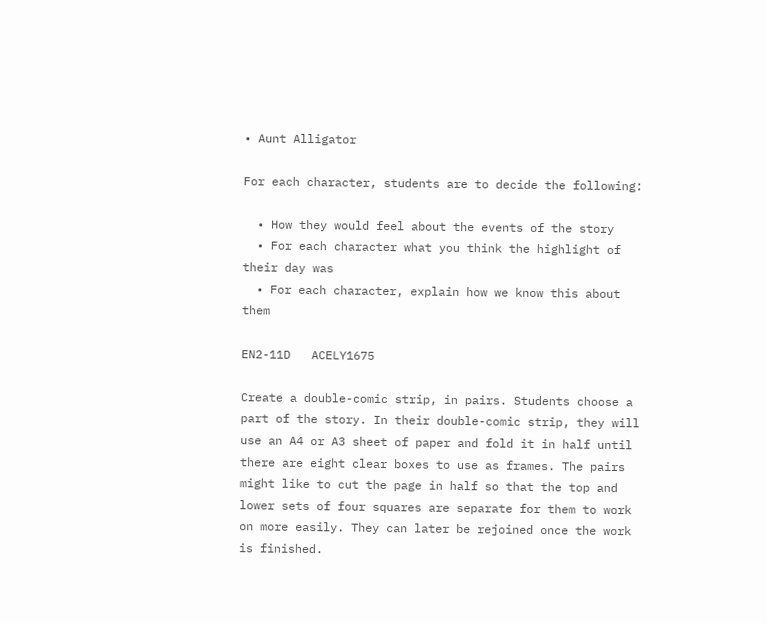• Aunt Alligator

For each character, students are to decide the following:

  • How they would feel about the events of the story
  • For each character what you think the highlight of their day was
  • For each character, explain how we know this about them

EN2-11D   ACELY1675

Create a double-comic strip, in pairs. Students choose a part of the story. In their double-comic strip, they will use an A4 or A3 sheet of paper and fold it in half until there are eight clear boxes to use as frames. The pairs might like to cut the page in half so that the top and lower sets of four squares are separate for them to work on more easily. They can later be rejoined once the work is finished.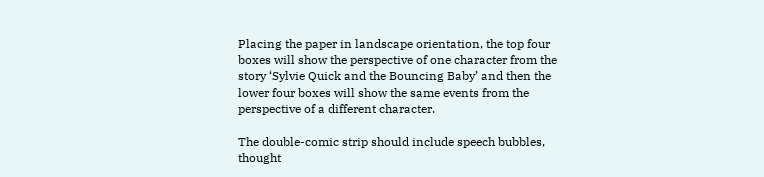Placing the paper in landscape orientation, the top four boxes will show the perspective of one character from the story ‘Sylvie Quick and the Bouncing Baby’ and then the lower four boxes will show the same events from the perspective of a different character.

The double-comic strip should include speech bubbles, thought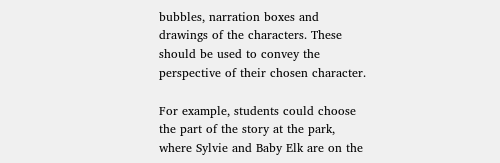bubbles, narration boxes and drawings of the characters. These should be used to convey the perspective of their chosen character.

For example, students could choose the part of the story at the park, where Sylvie and Baby Elk are on the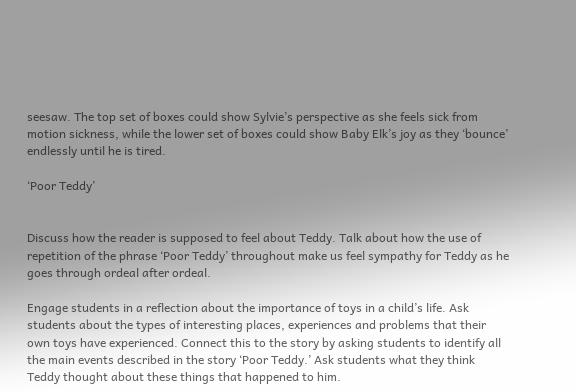seesaw. The top set of boxes could show Sylvie’s perspective as she feels sick from motion sickness, while the lower set of boxes could show Baby Elk’s joy as they ‘bounce’ endlessly until he is tired.

‘Poor Teddy’


Discuss how the reader is supposed to feel about Teddy. Talk about how the use of repetition of the phrase ‘Poor Teddy’ throughout make us feel sympathy for Teddy as he goes through ordeal after ordeal.

Engage students in a reflection about the importance of toys in a child’s life. Ask students about the types of interesting places, experiences and problems that their own toys have experienced. Connect this to the story by asking students to identify all the main events described in the story ‘Poor Teddy.’ Ask students what they think Teddy thought about these things that happened to him.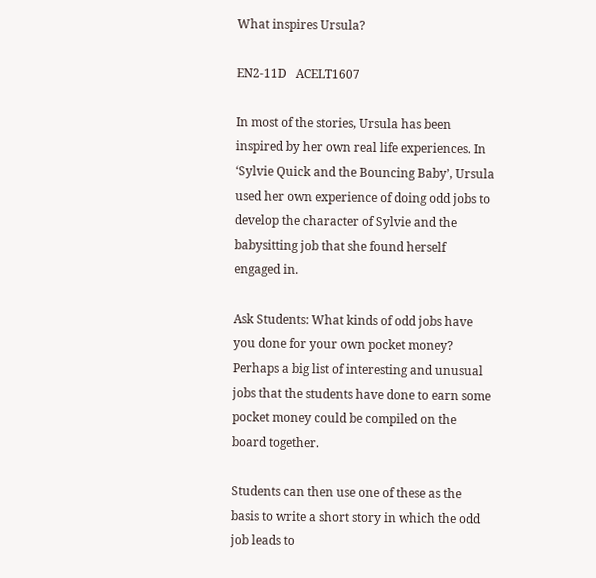What inspires Ursula?

EN2-11D   ACELT1607

In most of the stories, Ursula has been inspired by her own real life experiences. In ‘Sylvie Quick and the Bouncing Baby’, Ursula used her own experience of doing odd jobs to develop the character of Sylvie and the babysitting job that she found herself engaged in.

Ask Students: What kinds of odd jobs have you done for your own pocket money? Perhaps a big list of interesting and unusual jobs that the students have done to earn some pocket money could be compiled on the board together.

Students can then use one of these as the basis to write a short story in which the odd job leads to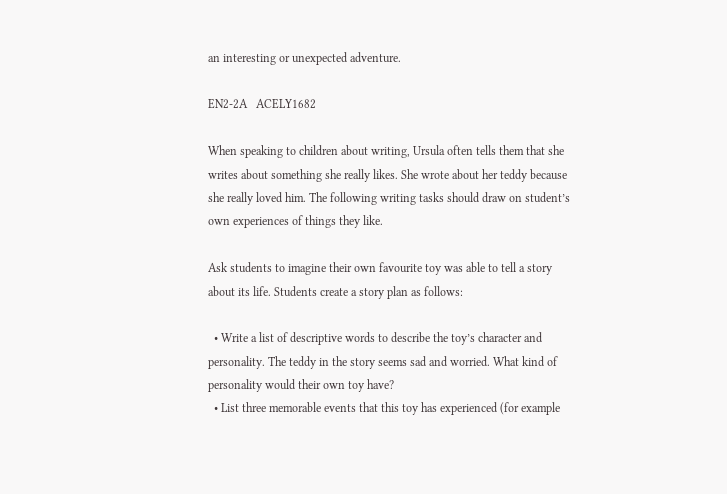an interesting or unexpected adventure.

EN2-2A   ACELY1682

When speaking to children about writing, Ursula often tells them that she writes about something she really likes. She wrote about her teddy because she really loved him. The following writing tasks should draw on student’s own experiences of things they like.

Ask students to imagine their own favourite toy was able to tell a story about its life. Students create a story plan as follows:

  • Write a list of descriptive words to describe the toy’s character and personality. The teddy in the story seems sad and worried. What kind of personality would their own toy have?
  • List three memorable events that this toy has experienced (for example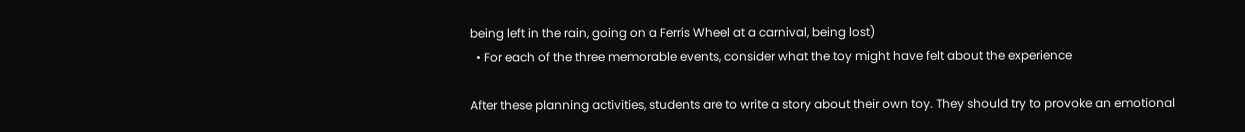being left in the rain, going on a Ferris Wheel at a carnival, being lost)
  • For each of the three memorable events, consider what the toy might have felt about the experience

After these planning activities, students are to write a story about their own toy. They should try to provoke an emotional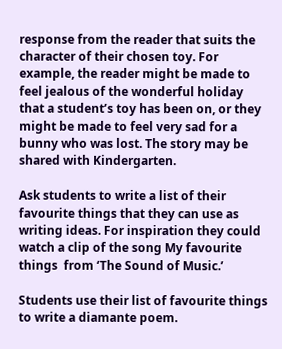response from the reader that suits the character of their chosen toy. For example, the reader might be made to feel jealous of the wonderful holiday that a student’s toy has been on, or they might be made to feel very sad for a bunny who was lost. The story may be shared with Kindergarten.

Ask students to write a list of their favourite things that they can use as writing ideas. For inspiration they could watch a clip of the song My favourite things  from ‘The Sound of Music.’

Students use their list of favourite things to write a diamante poem.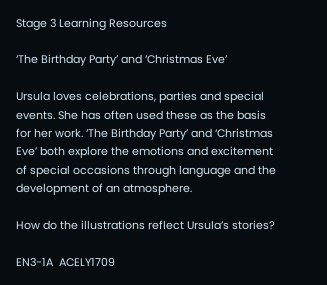Stage 3 Learning Resources

‘The Birthday Party’ and ‘Christmas Eve’

Ursula loves celebrations, parties and special events. She has often used these as the basis for her work. ‘The Birthday Party’ and ‘Christmas Eve’ both explore the emotions and excitement of special occasions through language and the development of an atmosphere.

How do the illustrations reflect Ursula’s stories?

EN3-1A  ACELY1709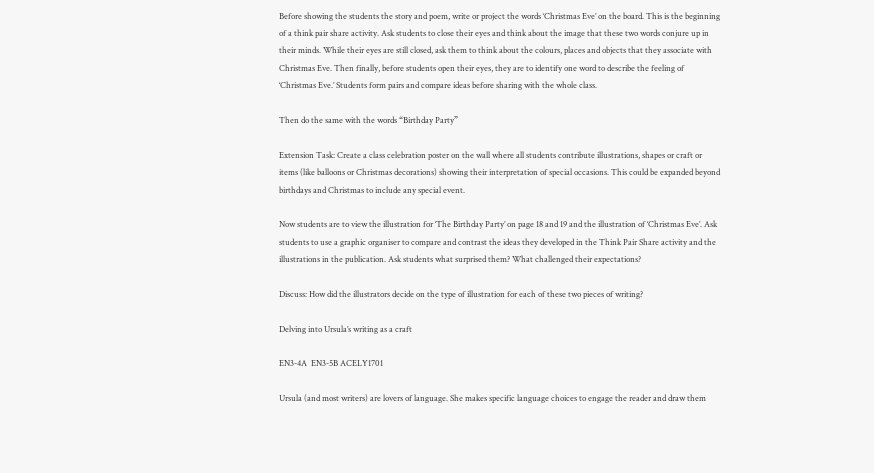Before showing the students the story and poem, write or project the words ‘Christmas Eve’ on the board. This is the beginning of a think pair share activity. Ask students to close their eyes and think about the image that these two words conjure up in their minds. While their eyes are still closed, ask them to think about the colours, places and objects that they associate with Christmas Eve. Then finally, before students open their eyes, they are to identify one word to describe the feeling of ‘Christmas Eve.’ Students form pairs and compare ideas before sharing with the whole class.

Then do the same with the words “Birthday Party”

Extension Task: Create a class celebration poster on the wall where all students contribute illustrations, shapes or craft or items (like balloons or Christmas decorations) showing their interpretation of special occasions. This could be expanded beyond birthdays and Christmas to include any special event.

Now students are to view the illustration for ‘The Birthday Party’ on page 18 and 19 and the illustration of ‘Christmas Eve’. Ask students to use a graphic organiser to compare and contrast the ideas they developed in the Think Pair Share activity and the illustrations in the publication. Ask students what surprised them? What challenged their expectations?

Discuss: How did the illustrators decide on the type of illustration for each of these two pieces of writing?

Delving into Ursula’s writing as a craft

EN3-4A  EN3-5B ACELY1701

Ursula (and most writers) are lovers of language. She makes specific language choices to engage the reader and draw them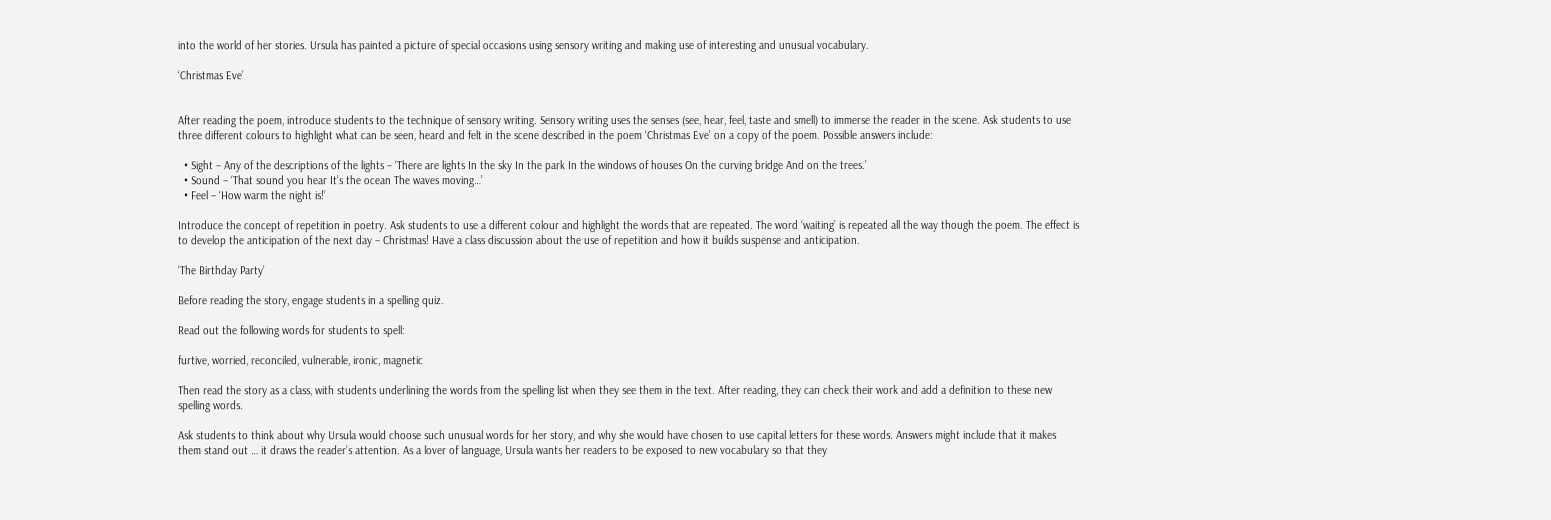into the world of her stories. Ursula has painted a picture of special occasions using sensory writing and making use of interesting and unusual vocabulary.

‘Christmas Eve’


After reading the poem, introduce students to the technique of sensory writing. Sensory writing uses the senses (see, hear, feel, taste and smell) to immerse the reader in the scene. Ask students to use three different colours to highlight what can be seen, heard and felt in the scene described in the poem ‘Christmas Eve’ on a copy of the poem. Possible answers include:

  • Sight – Any of the descriptions of the lights – ‘There are lights In the sky In the park In the windows of houses On the curving bridge And on the trees.’
  • Sound – ‘That sound you hear It’s the ocean The waves moving…’
  • Feel – ‘How warm the night is!’

Introduce the concept of repetition in poetry. Ask students to use a different colour and highlight the words that are repeated. The word ‘waiting’ is repeated all the way though the poem. The effect is to develop the anticipation of the next day – Christmas! Have a class discussion about the use of repetition and how it builds suspense and anticipation.

‘The Birthday Party’

Before reading the story, engage students in a spelling quiz.

Read out the following words for students to spell:

furtive, worried, reconciled, vulnerable, ironic, magnetic

Then read the story as a class, with students underlining the words from the spelling list when they see them in the text. After reading, they can check their work and add a definition to these new spelling words.

Ask students to think about why Ursula would choose such unusual words for her story, and why she would have chosen to use capital letters for these words. Answers might include that it makes them stand out … it draws the reader’s attention. As a lover of language, Ursula wants her readers to be exposed to new vocabulary so that they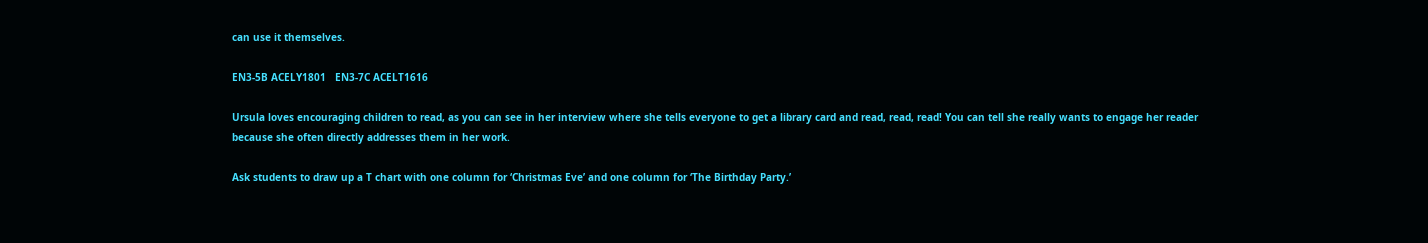can use it themselves.

EN3-5B ACELY1801   EN3-7C ACELT1616

Ursula loves encouraging children to read, as you can see in her interview where she tells everyone to get a library card and read, read, read! You can tell she really wants to engage her reader because she often directly addresses them in her work.

Ask students to draw up a T chart with one column for ‘Christmas Eve’ and one column for ‘The Birthday Party.’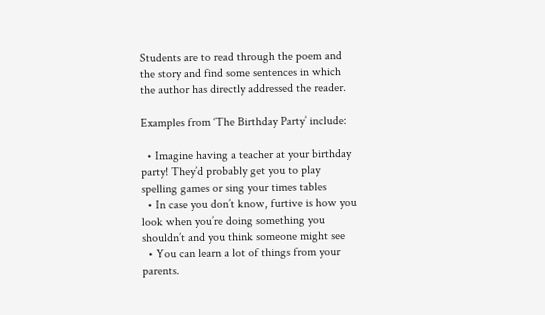Students are to read through the poem and the story and find some sentences in which the author has directly addressed the reader.

Examples from ‘The Birthday Party’ include:

  • Imagine having a teacher at your birthday party! They’d probably get you to play spelling games or sing your times tables
  • In case you don’t know, furtive is how you look when you’re doing something you shouldn’t and you think someone might see
  • You can learn a lot of things from your parents.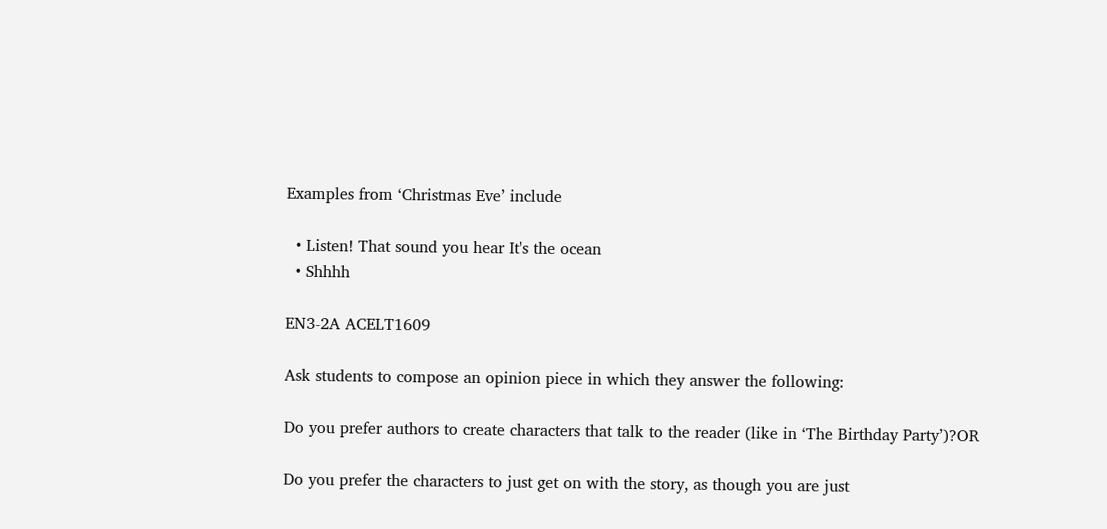Examples from ‘Christmas Eve’ include

  • Listen! That sound you hear It's the ocean
  • Shhhh

EN3-2A ACELT1609

Ask students to compose an opinion piece in which they answer the following:

Do you prefer authors to create characters that talk to the reader (like in ‘The Birthday Party’)?OR

Do you prefer the characters to just get on with the story, as though you are just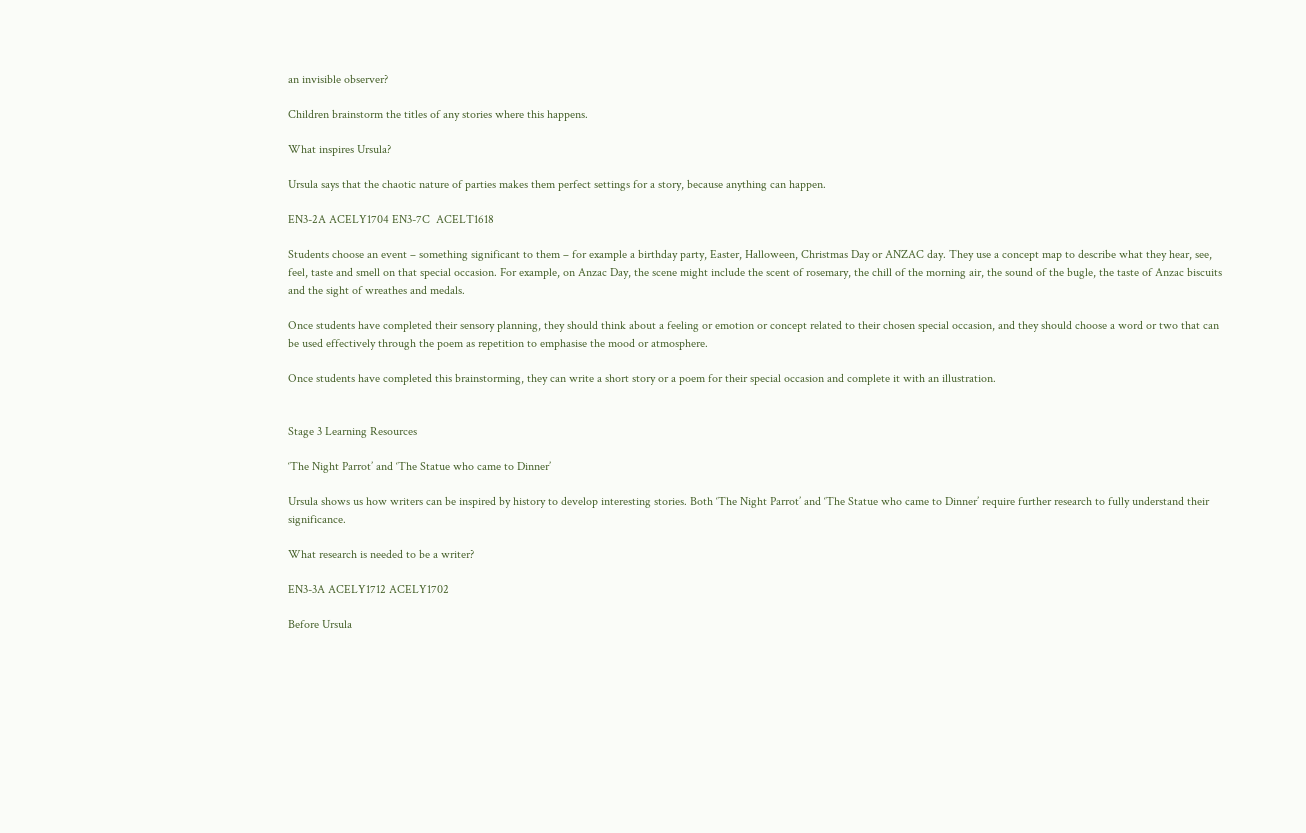an invisible observer?

Children brainstorm the titles of any stories where this happens.

What inspires Ursula?

Ursula says that the chaotic nature of parties makes them perfect settings for a story, because anything can happen.

EN3-2A ACELY1704 EN3-7C  ACELT1618

Students choose an event – something significant to them – for example a birthday party, Easter, Halloween, Christmas Day or ANZAC day. They use a concept map to describe what they hear, see, feel, taste and smell on that special occasion. For example, on Anzac Day, the scene might include the scent of rosemary, the chill of the morning air, the sound of the bugle, the taste of Anzac biscuits and the sight of wreathes and medals.

Once students have completed their sensory planning, they should think about a feeling or emotion or concept related to their chosen special occasion, and they should choose a word or two that can be used effectively through the poem as repetition to emphasise the mood or atmosphere.

Once students have completed this brainstorming, they can write a short story or a poem for their special occasion and complete it with an illustration.


Stage 3 Learning Resources

‘The Night Parrot’ and ‘The Statue who came to Dinner’

Ursula shows us how writers can be inspired by history to develop interesting stories. Both ‘The Night Parrot’ and ‘The Statue who came to Dinner’ require further research to fully understand their significance.

What research is needed to be a writer?

EN3-3A ACELY1712 ACELY1702

Before Ursula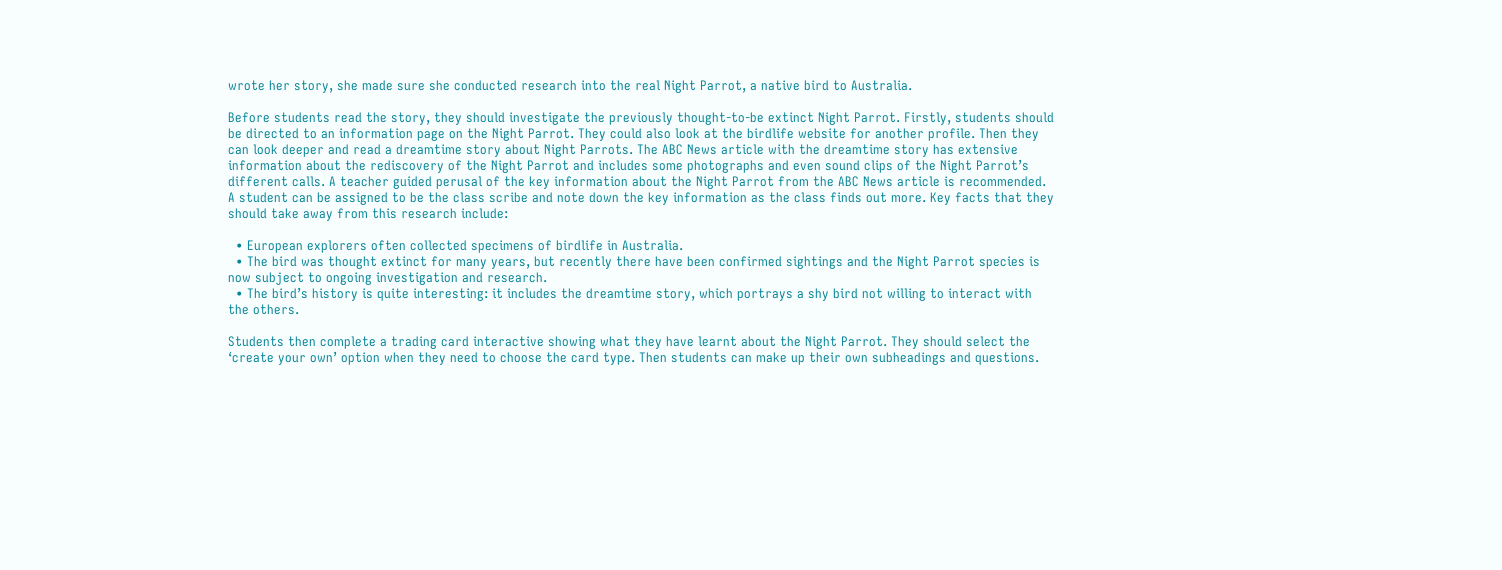wrote her story, she made sure she conducted research into the real Night Parrot, a native bird to Australia.

Before students read the story, they should investigate the previously thought-to-be extinct Night Parrot. Firstly, students should be directed to an information page on the Night Parrot. They could also look at the birdlife website for another profile. Then they can look deeper and read a dreamtime story about Night Parrots. The ABC News article with the dreamtime story has extensive information about the rediscovery of the Night Parrot and includes some photographs and even sound clips of the Night Parrot’s different calls. A teacher guided perusal of the key information about the Night Parrot from the ABC News article is recommended. A student can be assigned to be the class scribe and note down the key information as the class finds out more. Key facts that they should take away from this research include:

  • European explorers often collected specimens of birdlife in Australia.
  • The bird was thought extinct for many years, but recently there have been confirmed sightings and the Night Parrot species is now subject to ongoing investigation and research.
  • The bird’s history is quite interesting: it includes the dreamtime story, which portrays a shy bird not willing to interact with the others.

Students then complete a trading card interactive showing what they have learnt about the Night Parrot. They should select the ‘create your own’ option when they need to choose the card type. Then students can make up their own subheadings and questions.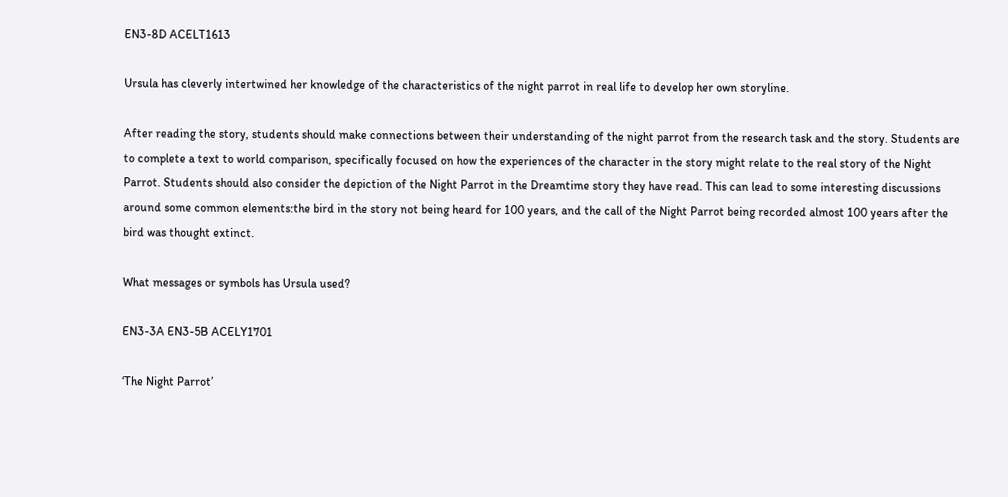EN3-8D ACELT1613

Ursula has cleverly intertwined her knowledge of the characteristics of the night parrot in real life to develop her own storyline.

After reading the story, students should make connections between their understanding of the night parrot from the research task and the story. Students are to complete a text to world comparison, specifically focused on how the experiences of the character in the story might relate to the real story of the Night Parrot. Students should also consider the depiction of the Night Parrot in the Dreamtime story they have read. This can lead to some interesting discussions around some common elements:the bird in the story not being heard for 100 years, and the call of the Night Parrot being recorded almost 100 years after the bird was thought extinct.

What messages or symbols has Ursula used?

EN3-3A EN3-5B ACELY1701

‘The Night Parrot’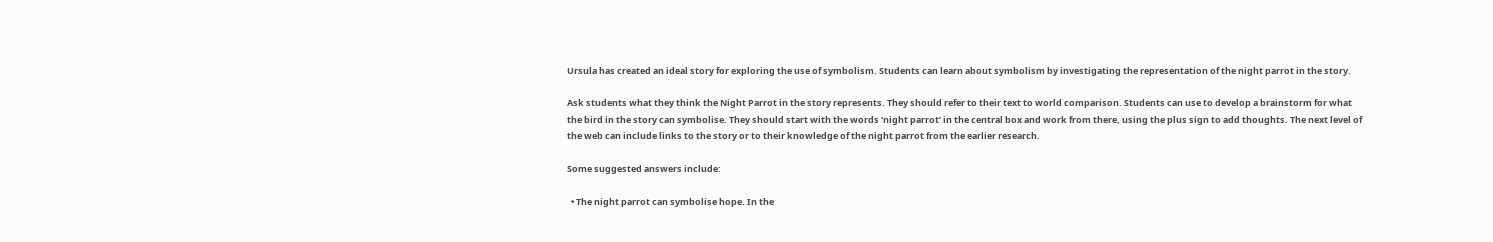Ursula has created an ideal story for exploring the use of symbolism. Students can learn about symbolism by investigating the representation of the night parrot in the story.

Ask students what they think the Night Parrot in the story represents. They should refer to their text to world comparison. Students can use to develop a brainstorm for what the bird in the story can symbolise. They should start with the words ‘night parrot’ in the central box and work from there, using the plus sign to add thoughts. The next level of the web can include links to the story or to their knowledge of the night parrot from the earlier research.

Some suggested answers include:

  • The night parrot can symbolise hope. In the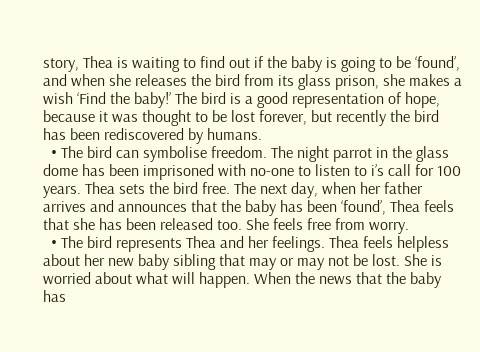story, Thea is waiting to find out if the baby is going to be ‘found’, and when she releases the bird from its glass prison, she makes a wish ‘Find the baby!’ The bird is a good representation of hope, because it was thought to be lost forever, but recently the bird has been rediscovered by humans.
  • The bird can symbolise freedom. The night parrot in the glass dome has been imprisoned with no-one to listen to i’s call for 100 years. Thea sets the bird free. The next day, when her father arrives and announces that the baby has been ‘found’, Thea feels that she has been released too. She feels free from worry.
  • The bird represents Thea and her feelings. Thea feels helpless about her new baby sibling that may or may not be lost. She is worried about what will happen. When the news that the baby has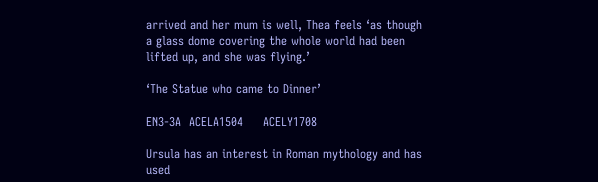arrived and her mum is well, Thea feels ‘as though a glass dome covering the whole world had been lifted up, and she was flying.’

‘The Statue who came to Dinner’

EN3-3A  ACELA1504     ACELY1708

Ursula has an interest in Roman mythology and has used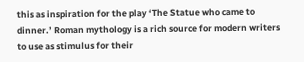this as inspiration for the play ‘The Statue who came to dinner.’ Roman mythology is a rich source for modern writers to use as stimulus for their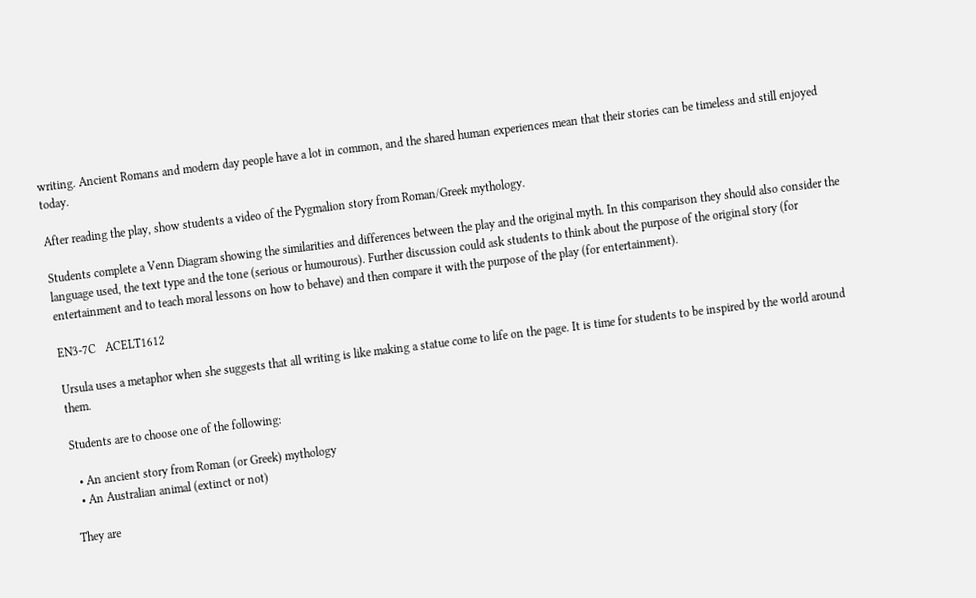writing. Ancient Romans and modern day people have a lot in common, and the shared human experiences mean that their stories can be timeless and still enjoyed today.

After reading the play, show students a video of the Pygmalion story from Roman/Greek mythology.

Students complete a Venn Diagram showing the similarities and differences between the play and the original myth. In this comparison they should also consider the language used, the text type and the tone (serious or humourous). Further discussion could ask students to think about the purpose of the original story (for entertainment and to teach moral lessons on how to behave) and then compare it with the purpose of the play (for entertainment).

EN3-7C   ACELT1612

Ursula uses a metaphor when she suggests that all writing is like making a statue come to life on the page. It is time for students to be inspired by the world around them.

Students are to choose one of the following:

  • An ancient story from Roman (or Greek) mythology
  • An Australian animal (extinct or not)

They are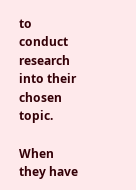to conduct research into their chosen topic.

When they have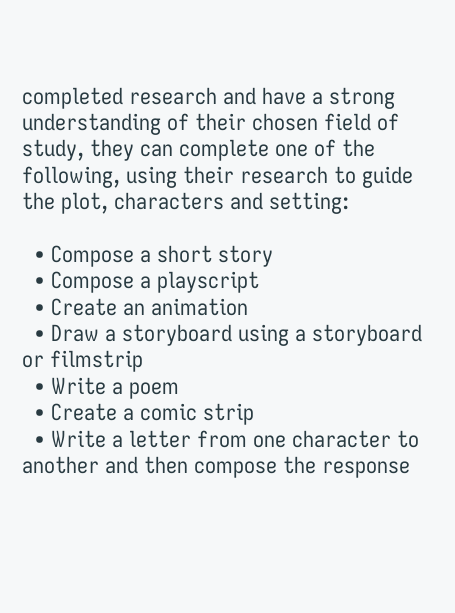completed research and have a strong understanding of their chosen field of study, they can complete one of the following, using their research to guide the plot, characters and setting:

  • Compose a short story
  • Compose a playscript
  • Create an animation
  • Draw a storyboard using a storyboard or filmstrip
  • Write a poem
  • Create a comic strip
  • Write a letter from one character to another and then compose the response